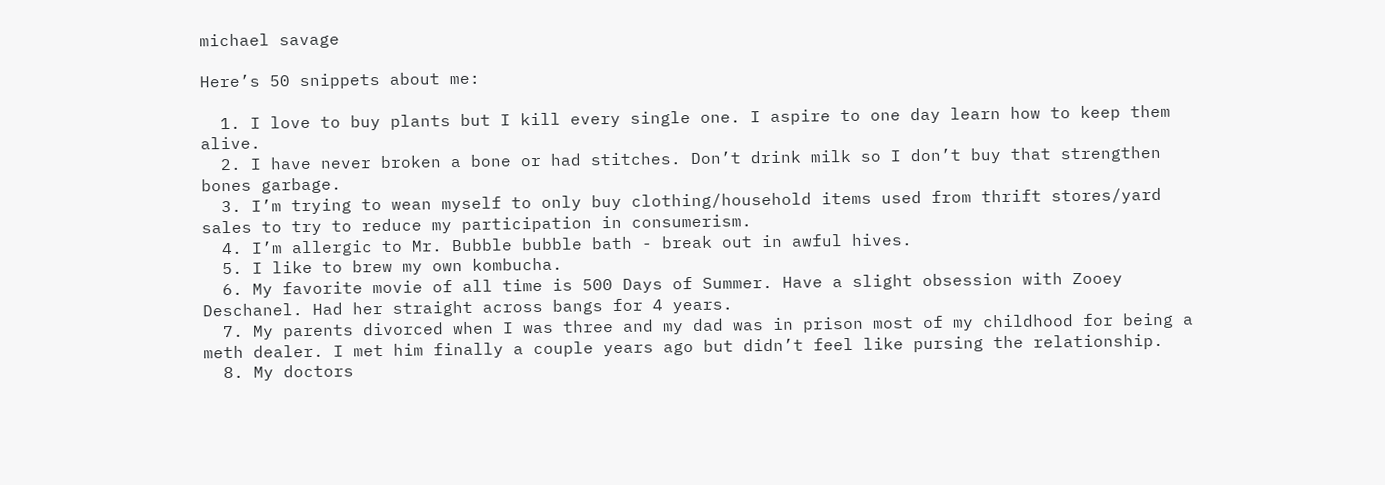michael savage

Here’s 50 snippets about me:

  1. I love to buy plants but I kill every single one. I aspire to one day learn how to keep them alive.
  2. I have never broken a bone or had stitches. Don’t drink milk so I don’t buy that strengthen bones garbage.
  3. I’m trying to wean myself to only buy clothing/household items used from thrift stores/yard sales to try to reduce my participation in consumerism.
  4. I’m allergic to Mr. Bubble bubble bath - break out in awful hives.
  5. I like to brew my own kombucha.
  6. My favorite movie of all time is 500 Days of Summer. Have a slight obsession with Zooey Deschanel. Had her straight across bangs for 4 years.
  7. My parents divorced when I was three and my dad was in prison most of my childhood for being a meth dealer. I met him finally a couple years ago but didn’t feel like pursing the relationship.
  8. My doctors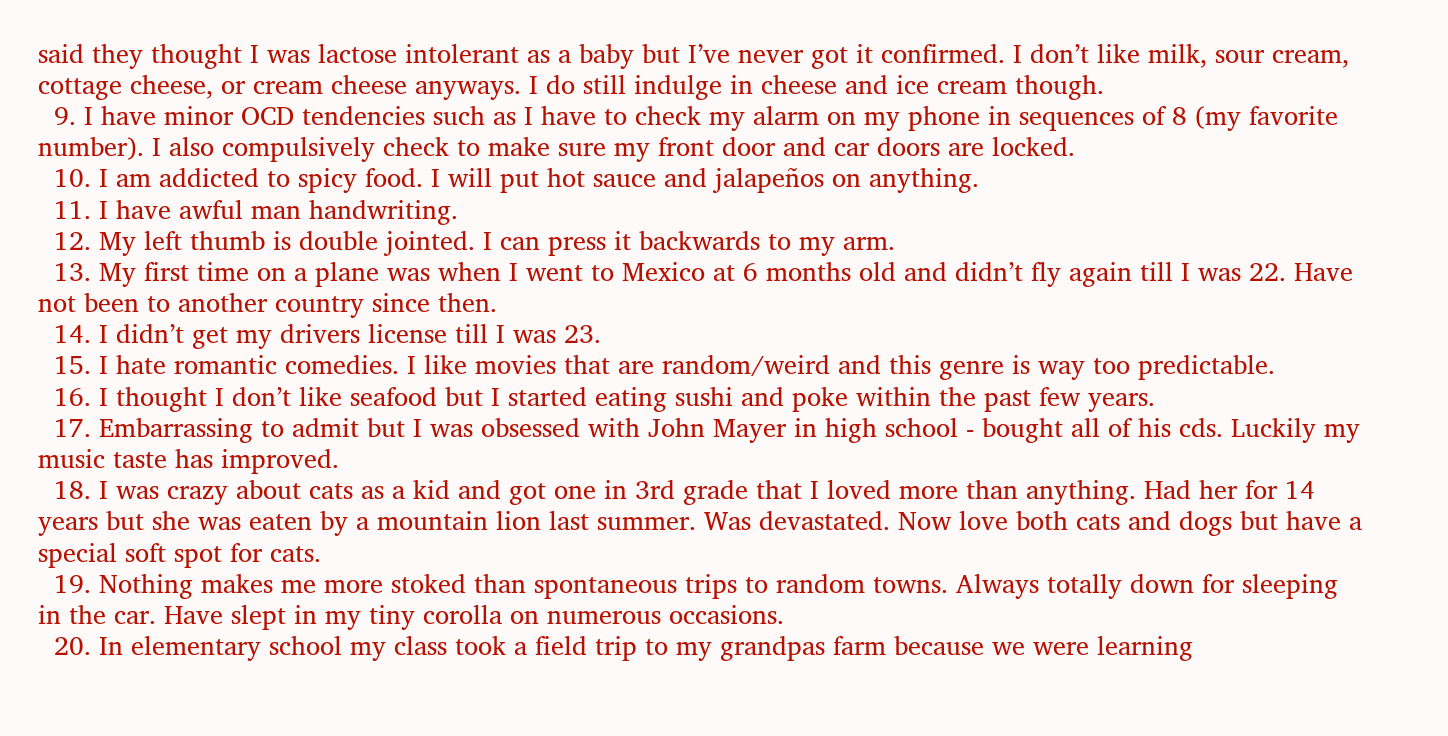said they thought I was lactose intolerant as a baby but I’ve never got it confirmed. I don’t like milk, sour cream, cottage cheese, or cream cheese anyways. I do still indulge in cheese and ice cream though.
  9. I have minor OCD tendencies such as I have to check my alarm on my phone in sequences of 8 (my favorite number). I also compulsively check to make sure my front door and car doors are locked.
  10. I am addicted to spicy food. I will put hot sauce and jalapeños on anything.
  11. I have awful man handwriting.
  12. My left thumb is double jointed. I can press it backwards to my arm.
  13. My first time on a plane was when I went to Mexico at 6 months old and didn’t fly again till I was 22. Have not been to another country since then.
  14. I didn’t get my drivers license till I was 23.
  15. I hate romantic comedies. I like movies that are random/weird and this genre is way too predictable.
  16. I thought I don’t like seafood but I started eating sushi and poke within the past few years.
  17. Embarrassing to admit but I was obsessed with John Mayer in high school - bought all of his cds. Luckily my music taste has improved.
  18. I was crazy about cats as a kid and got one in 3rd grade that I loved more than anything. Had her for 14 years but she was eaten by a mountain lion last summer. Was devastated. Now love both cats and dogs but have a special soft spot for cats.
  19. Nothing makes me more stoked than spontaneous trips to random towns. Always totally down for sleeping in the car. Have slept in my tiny corolla on numerous occasions.
  20. In elementary school my class took a field trip to my grandpas farm because we were learning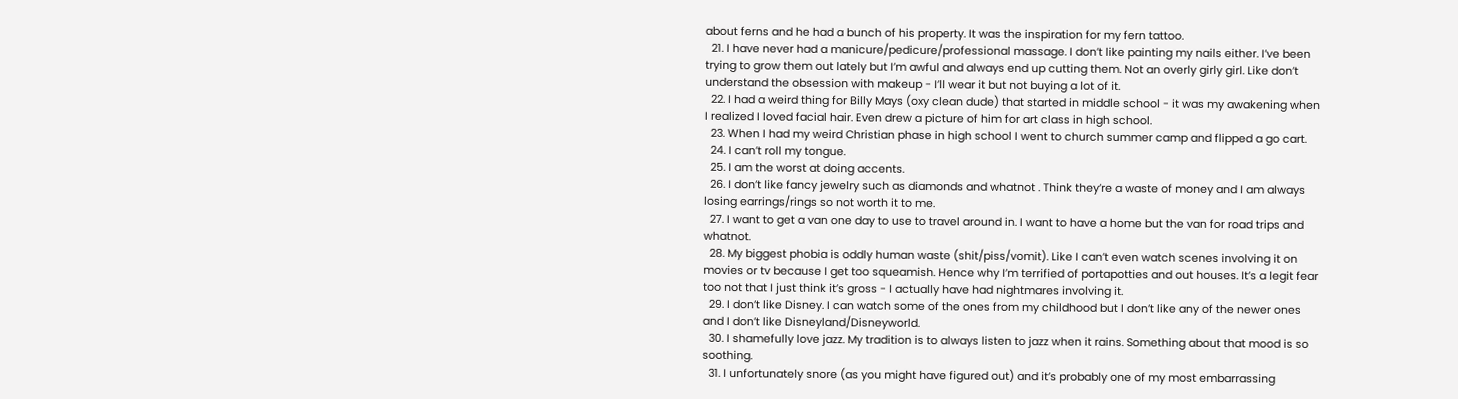about ferns and he had a bunch of his property. It was the inspiration for my fern tattoo.
  21. I have never had a manicure/pedicure/professional massage. I don’t like painting my nails either. I’ve been trying to grow them out lately but I’m awful and always end up cutting them. Not an overly girly girl. Like don’t understand the obsession with makeup - I’ll wear it but not buying a lot of it.
  22. I had a weird thing for Billy Mays (oxy clean dude) that started in middle school - it was my awakening when I realized I loved facial hair. Even drew a picture of him for art class in high school.
  23. When I had my weird Christian phase in high school I went to church summer camp and flipped a go cart.
  24. I can’t roll my tongue.
  25. I am the worst at doing accents.
  26. I don’t like fancy jewelry such as diamonds and whatnot . Think they’re a waste of money and I am always losing earrings/rings so not worth it to me.
  27. I want to get a van one day to use to travel around in. I want to have a home but the van for road trips and whatnot.
  28. My biggest phobia is oddly human waste (shit/piss/vomit). Like I can’t even watch scenes involving it on movies or tv because I get too squeamish. Hence why I’m terrified of portapotties and out houses. It’s a legit fear too not that I just think it’s gross - I actually have had nightmares involving it.
  29. I don’t like Disney. I can watch some of the ones from my childhood but I don’t like any of the newer ones and I don’t like Disneyland/Disneyworld.
  30. I shamefully love jazz. My tradition is to always listen to jazz when it rains. Something about that mood is so soothing.
  31. I unfortunately snore (as you might have figured out) and it’s probably one of my most embarrassing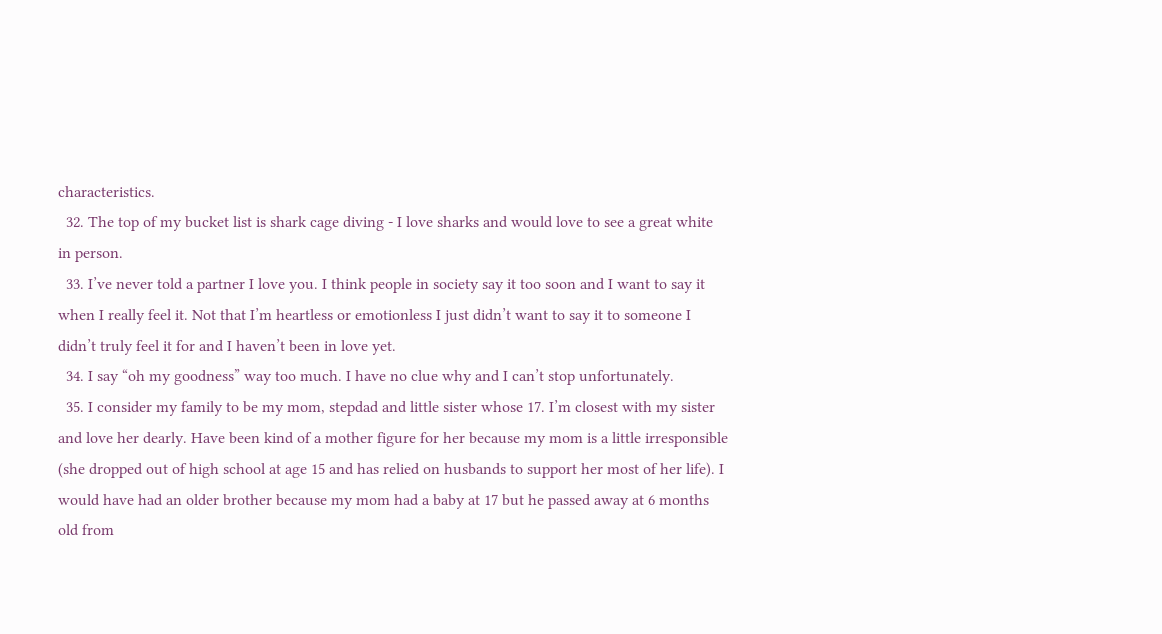characteristics.
  32. The top of my bucket list is shark cage diving - I love sharks and would love to see a great white in person.
  33. I’ve never told a partner I love you. I think people in society say it too soon and I want to say it when I really feel it. Not that I’m heartless or emotionless I just didn’t want to say it to someone I didn’t truly feel it for and I haven’t been in love yet.
  34. I say “oh my goodness” way too much. I have no clue why and I can’t stop unfortunately.
  35. I consider my family to be my mom, stepdad and little sister whose 17. I’m closest with my sister and love her dearly. Have been kind of a mother figure for her because my mom is a little irresponsible (she dropped out of high school at age 15 and has relied on husbands to support her most of her life). I would have had an older brother because my mom had a baby at 17 but he passed away at 6 months old from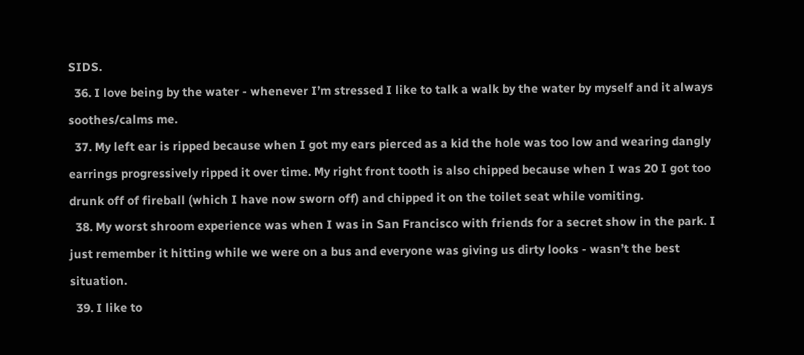SIDS.
  36. I love being by the water - whenever I’m stressed I like to talk a walk by the water by myself and it always soothes/calms me.
  37. My left ear is ripped because when I got my ears pierced as a kid the hole was too low and wearing dangly earrings progressively ripped it over time. My right front tooth is also chipped because when I was 20 I got too drunk off of fireball (which I have now sworn off) and chipped it on the toilet seat while vomiting.
  38. My worst shroom experience was when I was in San Francisco with friends for a secret show in the park. I just remember it hitting while we were on a bus and everyone was giving us dirty looks - wasn’t the best situation.
  39. I like to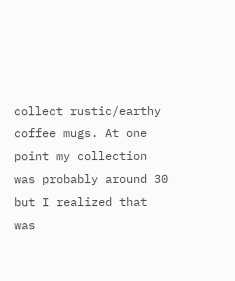collect rustic/earthy coffee mugs. At one point my collection was probably around 30 but I realized that was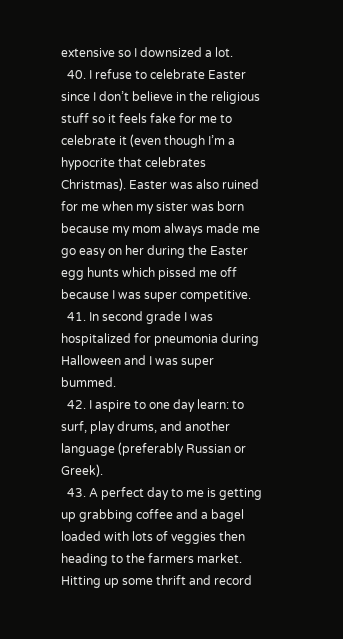extensive so I downsized a lot.
  40. I refuse to celebrate Easter since I don’t believe in the religious stuff so it feels fake for me to celebrate it (even though I’m a hypocrite that celebrates Christmas). Easter was also ruined for me when my sister was born because my mom always made me go easy on her during the Easter egg hunts which pissed me off because I was super competitive.
  41. In second grade I was hospitalized for pneumonia during Halloween and I was super bummed.
  42. I aspire to one day learn: to surf, play drums, and another language (preferably Russian or Greek).
  43. A perfect day to me is getting up grabbing coffee and a bagel loaded with lots of veggies then heading to the farmers market. Hitting up some thrift and record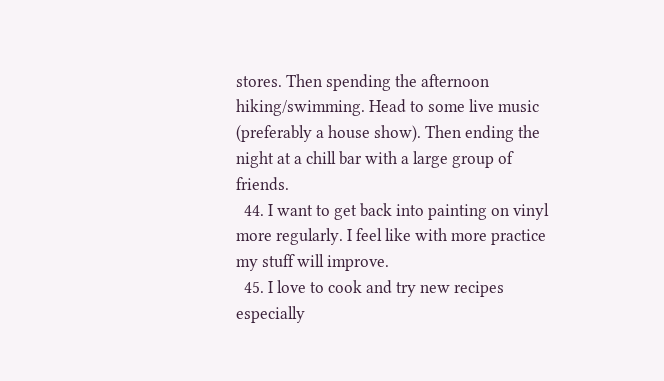stores. Then spending the afternoon hiking/swimming. Head to some live music (preferably a house show). Then ending the night at a chill bar with a large group of friends.
  44. I want to get back into painting on vinyl more regularly. I feel like with more practice my stuff will improve.
  45. I love to cook and try new recipes especially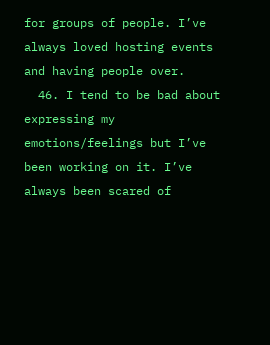for groups of people. I’ve always loved hosting events and having people over.
  46. I tend to be bad about expressing my emotions/feelings but I’ve been working on it. I’ve always been scared of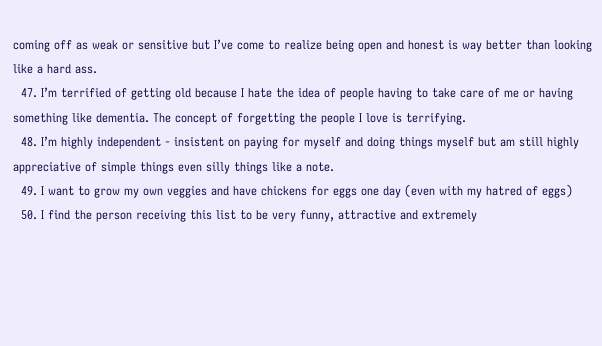coming off as weak or sensitive but I’ve come to realize being open and honest is way better than looking like a hard ass.
  47. I’m terrified of getting old because I hate the idea of people having to take care of me or having something like dementia. The concept of forgetting the people I love is terrifying.
  48. I’m highly independent - insistent on paying for myself and doing things myself but am still highly appreciative of simple things even silly things like a note.
  49. I want to grow my own veggies and have chickens for eggs one day (even with my hatred of eggs)
  50. I find the person receiving this list to be very funny, attractive and extremely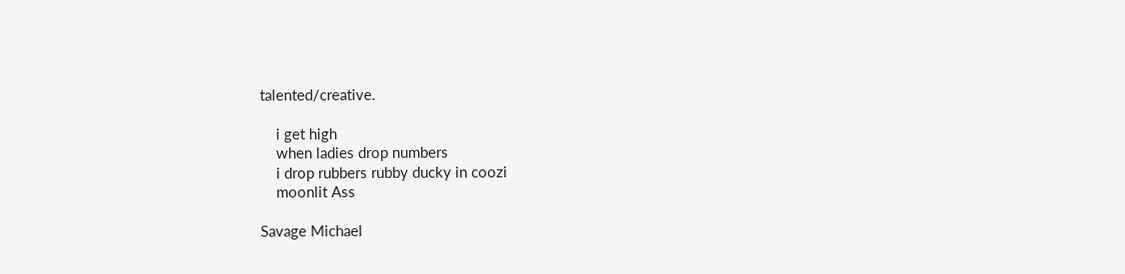talented/creative.

    i get high
    when ladies drop numbers
    i drop rubbers rubby ducky in coozi
    moonlit Ass

Savage Michael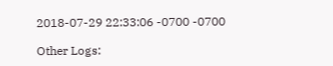2018-07-29 22:33:06 -0700 -0700

Other Logs: